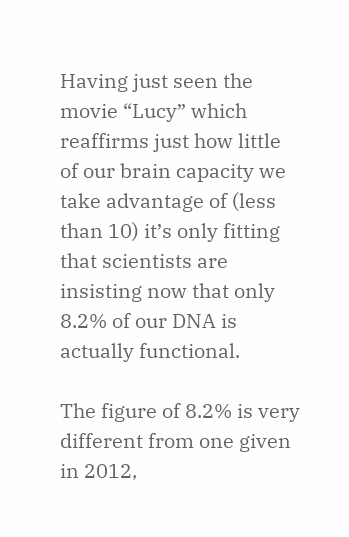Having just seen the movie “Lucy” which reaffirms just how little of our brain capacity we take advantage of (less than 10) it’s only fitting that scientists are insisting now that only 8.2% of our DNA is actually functional.

The figure of 8.2% is very different from one given in 2012,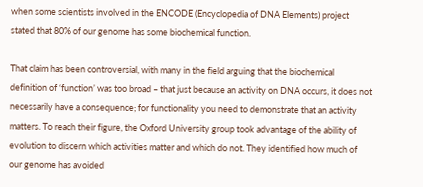when some scientists involved in the ENCODE (Encyclopedia of DNA Elements) project stated that 80% of our genome has some biochemical function.

That claim has been controversial, with many in the field arguing that the biochemical definition of ‘function’ was too broad – that just because an activity on DNA occurs, it does not necessarily have a consequence; for functionality you need to demonstrate that an activity matters. To reach their figure, the Oxford University group took advantage of the ability of evolution to discern which activities matter and which do not. They identified how much of our genome has avoided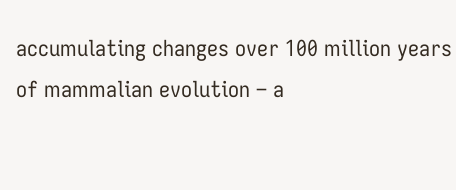accumulating changes over 100 million years of mammalian evolution – a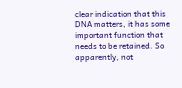clear indication that this DNA matters, it has some important function that needs to be retained. So apparently, not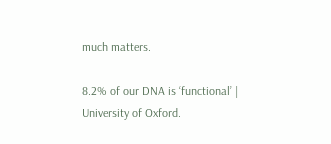much matters.

8.2% of our DNA is ‘functional’ | University of Oxford.